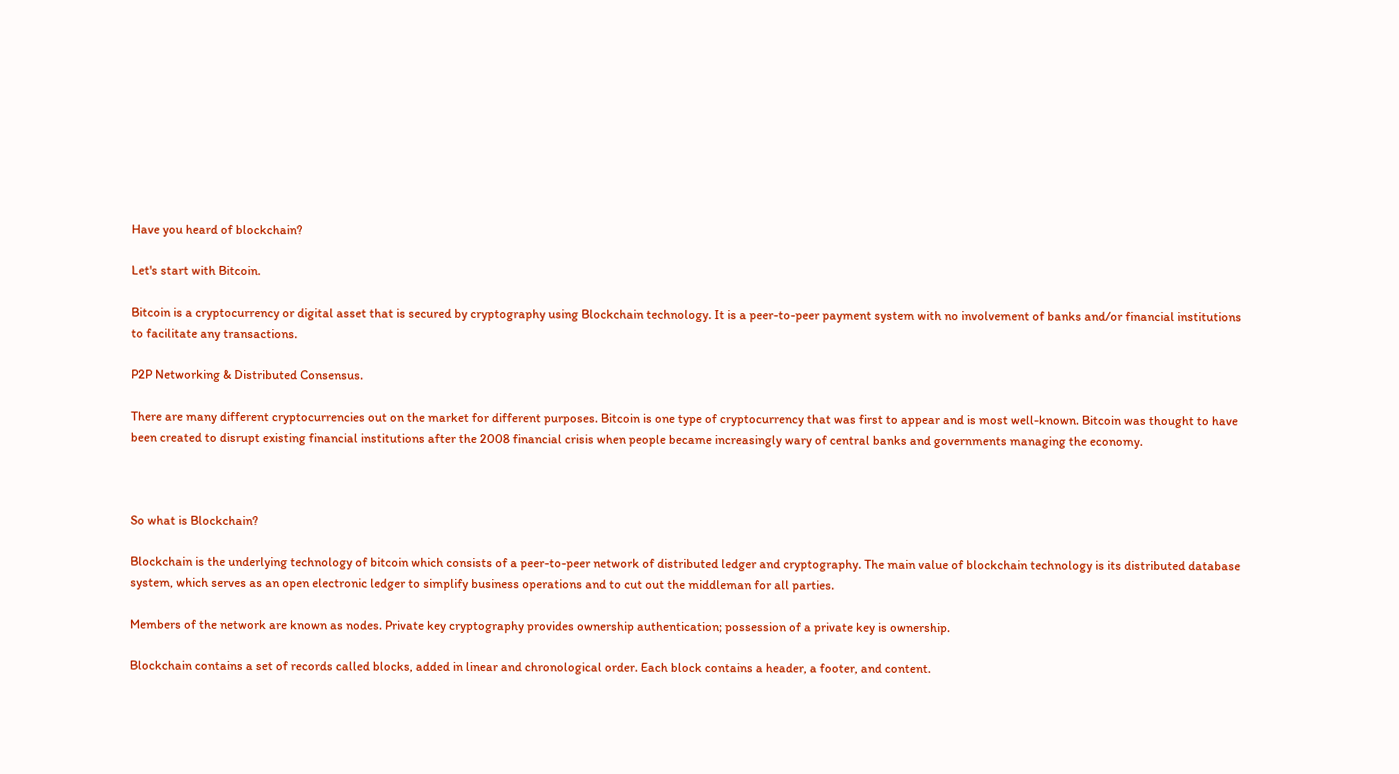Have you heard of blockchain?

Let's start with Bitcoin.

Bitcoin is a cryptocurrency or digital asset that is secured by cryptography using Blockchain technology. It is a peer-to-peer payment system with no involvement of banks and/or financial institutions to facilitate any transactions.

P2P Networking & Distributed Consensus.

There are many different cryptocurrencies out on the market for different purposes. Bitcoin is one type of cryptocurrency that was first to appear and is most well-known. Bitcoin was thought to have been created to disrupt existing financial institutions after the 2008 financial crisis when people became increasingly wary of central banks and governments managing the economy.



So what is Blockchain?

Blockchain is the underlying technology of bitcoin which consists of a peer-to-peer network of distributed ledger and cryptography. The main value of blockchain technology is its distributed database system, which serves as an open electronic ledger to simplify business operations and to cut out the middleman for all parties.

Members of the network are known as nodes. Private key cryptography provides ownership authentication; possession of a private key is ownership.

Blockchain contains a set of records called blocks, added in linear and chronological order. Each block contains a header, a footer, and content.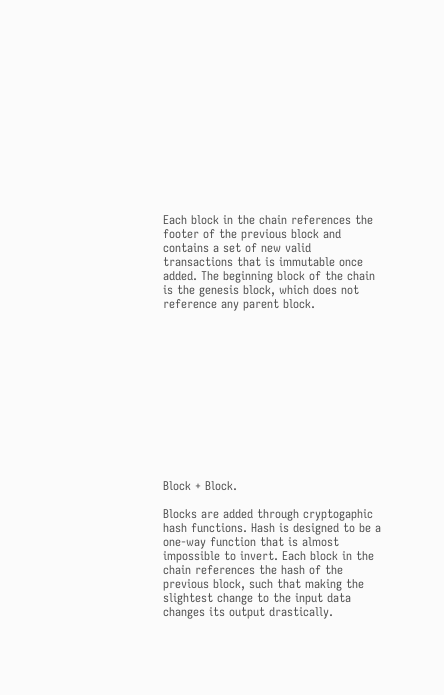Each block in the chain references the footer of the previous block and contains a set of new valid transactions that is immutable once added. The beginning block of the chain is the genesis block, which does not reference any parent block.












Block + Block.

Blocks are added through cryptogaphic hash functions. Hash is designed to be a one-way function that is almost impossible to invert. Each block in the chain references the hash of the previous block, such that making the slightest change to the input data changes its output drastically.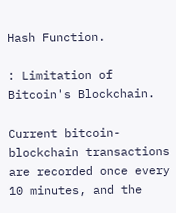Hash Function.

: Limitation of Bitcoin's Blockchain.

Current bitcoin-blockchain transactions are recorded once every 10 minutes, and the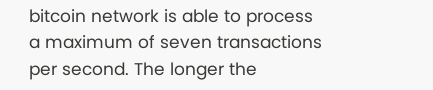bitcoin network is able to process a maximum of seven transactions per second. The longer the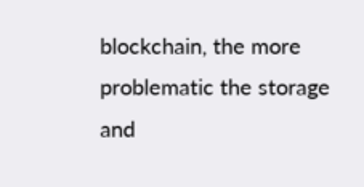blockchain, the more problematic the storage and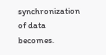synchronization of data becomes.